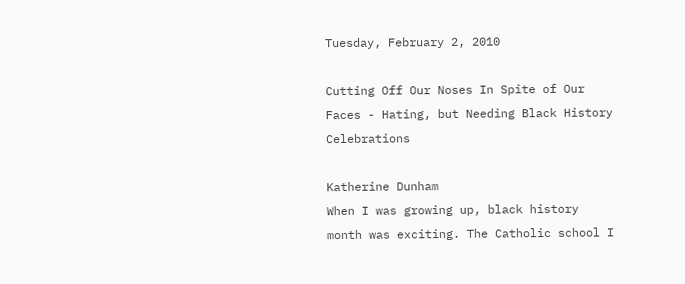Tuesday, February 2, 2010

Cutting Off Our Noses In Spite of Our Faces - Hating, but Needing Black History Celebrations

Katherine Dunham
When I was growing up, black history month was exciting. The Catholic school I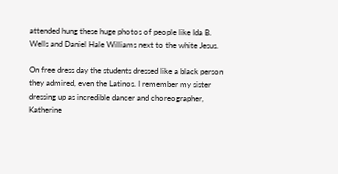attended hung these huge photos of people like Ida B. Wells and Daniel Hale Williams next to the white Jesus.

On free dress day the students dressed like a black person they admired, even the Latinos. I remember my sister dressing up as incredible dancer and choreographer, Katherine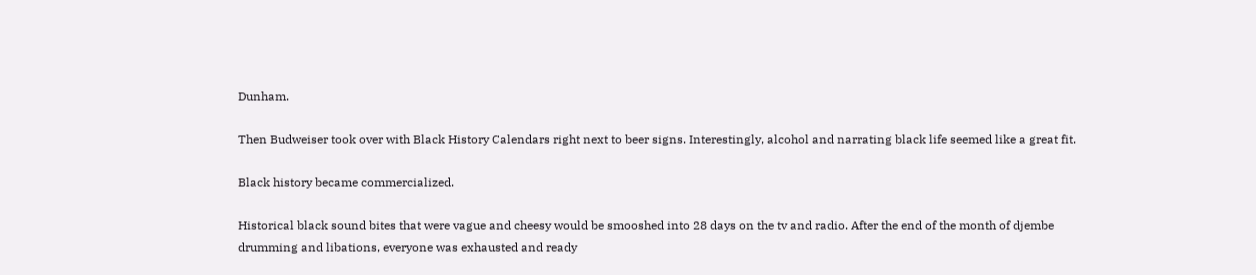Dunham.

Then Budweiser took over with Black History Calendars right next to beer signs. Interestingly, alcohol and narrating black life seemed like a great fit.

Black history became commercialized.

Historical black sound bites that were vague and cheesy would be smooshed into 28 days on the tv and radio. After the end of the month of djembe drumming and libations, everyone was exhausted and ready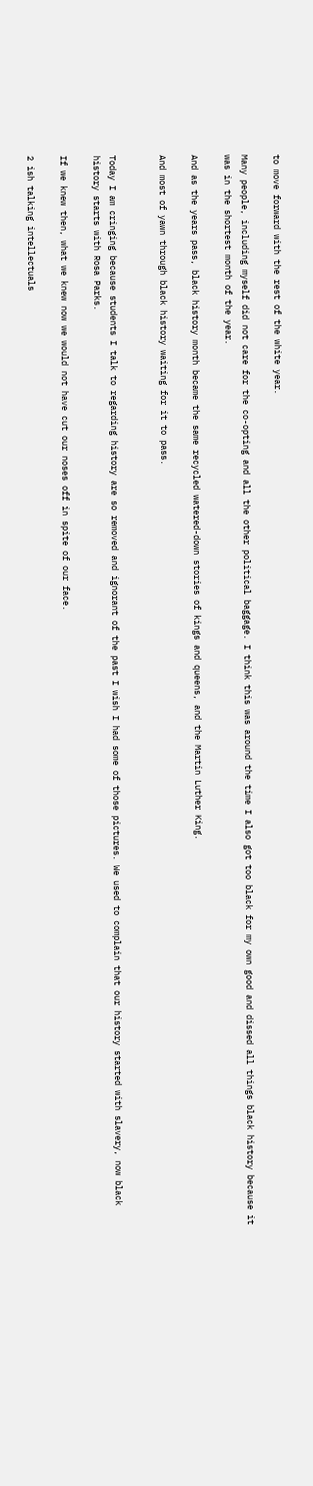to move forward with the rest of the white year.

Many people, including myself did not care for the co-opting and all the other political baggage. I think this was around the time I also got too black for my own good and dissed all things black history because it was in the shortest month of the year.

And as the years pass, black history month became the same recycled watered-down stories of kings and queens, and the Martin Luther King.

And most of yawn through black history waiting for it to pass.


Today I am cringing because students I talk to regarding history are so removed and ignorant of the past I wish I had some of those pictures. We used to complain that our history started with slavery, now black history starts with Rosa Parks.

If we knew then, what we knew now we would not have cut our noses off in spite of our face.

2 ish talking intellectuals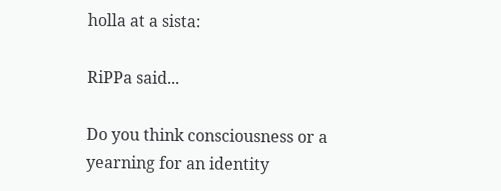holla at a sista:

RiPPa said...

Do you think consciousness or a yearning for an identity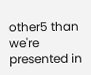other5 than we're presented in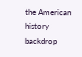the American history backdrop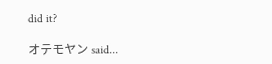did it?

オテモヤン said...